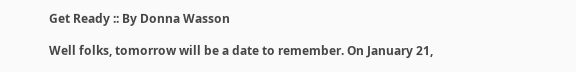Get Ready :: By Donna Wasson

Well folks, tomorrow will be a date to remember. On January 21,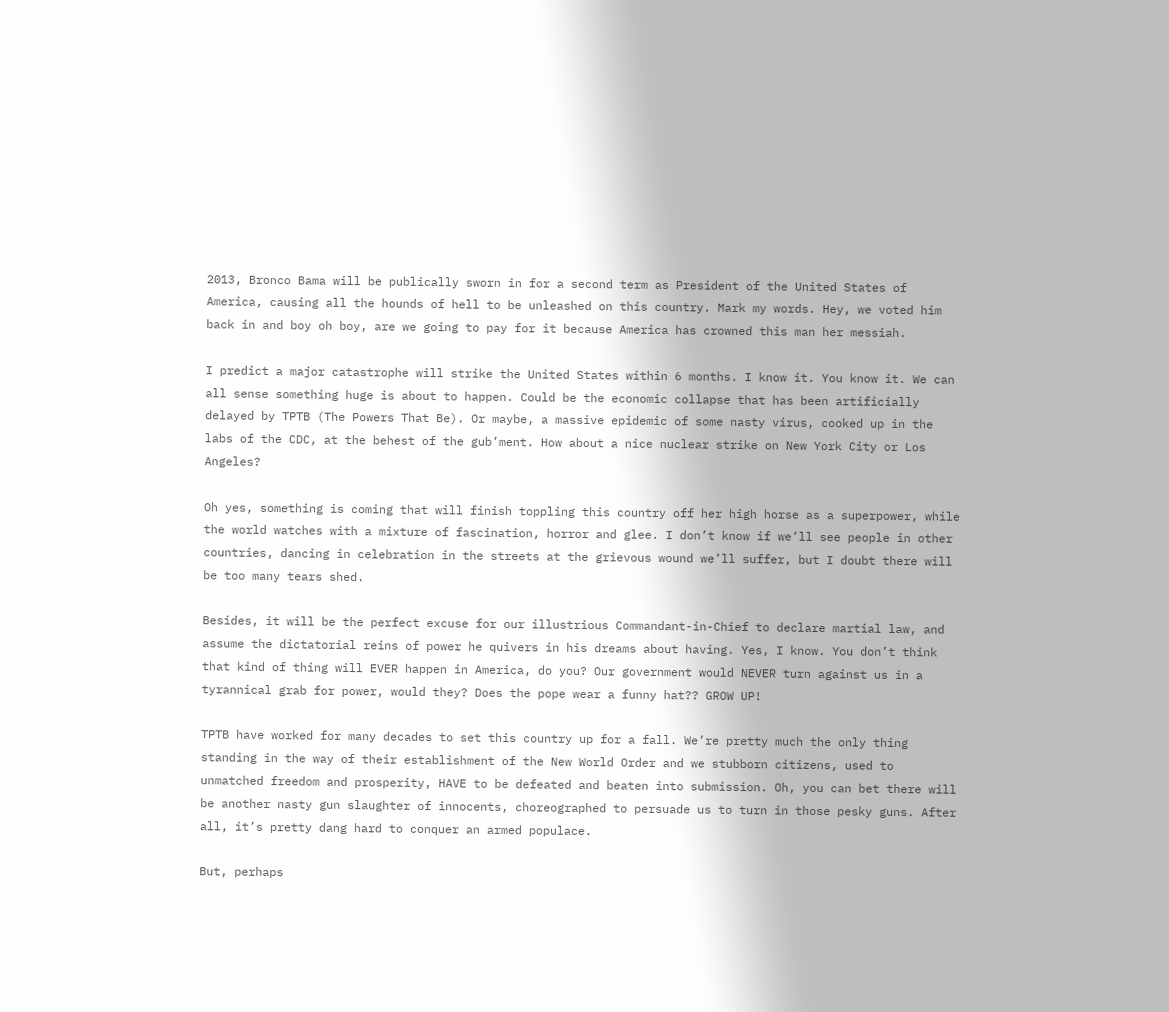2013, Bronco Bama will be publically sworn in for a second term as President of the United States of America, causing all the hounds of hell to be unleashed on this country. Mark my words. Hey, we voted him back in and boy oh boy, are we going to pay for it because America has crowned this man her messiah.

I predict a major catastrophe will strike the United States within 6 months. I know it. You know it. We can all sense something huge is about to happen. Could be the economic collapse that has been artificially delayed by TPTB (The Powers That Be). Or maybe, a massive epidemic of some nasty virus, cooked up in the labs of the CDC, at the behest of the gub’ment. How about a nice nuclear strike on New York City or Los Angeles?

Oh yes, something is coming that will finish toppling this country off her high horse as a superpower, while the world watches with a mixture of fascination, horror and glee. I don’t know if we’ll see people in other countries, dancing in celebration in the streets at the grievous wound we’ll suffer, but I doubt there will be too many tears shed.

Besides, it will be the perfect excuse for our illustrious Commandant-in-Chief to declare martial law, and assume the dictatorial reins of power he quivers in his dreams about having. Yes, I know. You don’t think that kind of thing will EVER happen in America, do you? Our government would NEVER turn against us in a tyrannical grab for power, would they? Does the pope wear a funny hat?? GROW UP!

TPTB have worked for many decades to set this country up for a fall. We’re pretty much the only thing standing in the way of their establishment of the New World Order and we stubborn citizens, used to unmatched freedom and prosperity, HAVE to be defeated and beaten into submission. Oh, you can bet there will be another nasty gun slaughter of innocents, choreographed to persuade us to turn in those pesky guns. After all, it’s pretty dang hard to conquer an armed populace.

But, perhaps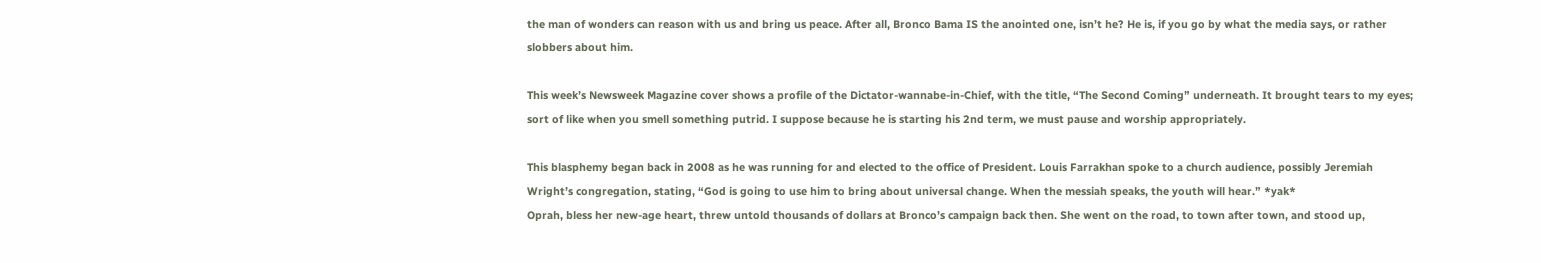the man of wonders can reason with us and bring us peace. After all, Bronco Bama IS the anointed one, isn’t he? He is, if you go by what the media says, or rather slobbers about him.

This week’s Newsweek Magazine cover shows a profile of the Dictator-wannabe-in-Chief, with the title, “The Second Coming” underneath. It brought tears to my eyes; sort of like when you smell something putrid. I suppose because he is starting his 2nd term, we must pause and worship appropriately.

This blasphemy began back in 2008 as he was running for and elected to the office of President. Louis Farrakhan spoke to a church audience, possibly Jeremiah Wright’s congregation, stating, “God is going to use him to bring about universal change. When the messiah speaks, the youth will hear.” *yak*
Oprah, bless her new-age heart, threw untold thousands of dollars at Bronco’s campaign back then. She went on the road, to town after town, and stood up,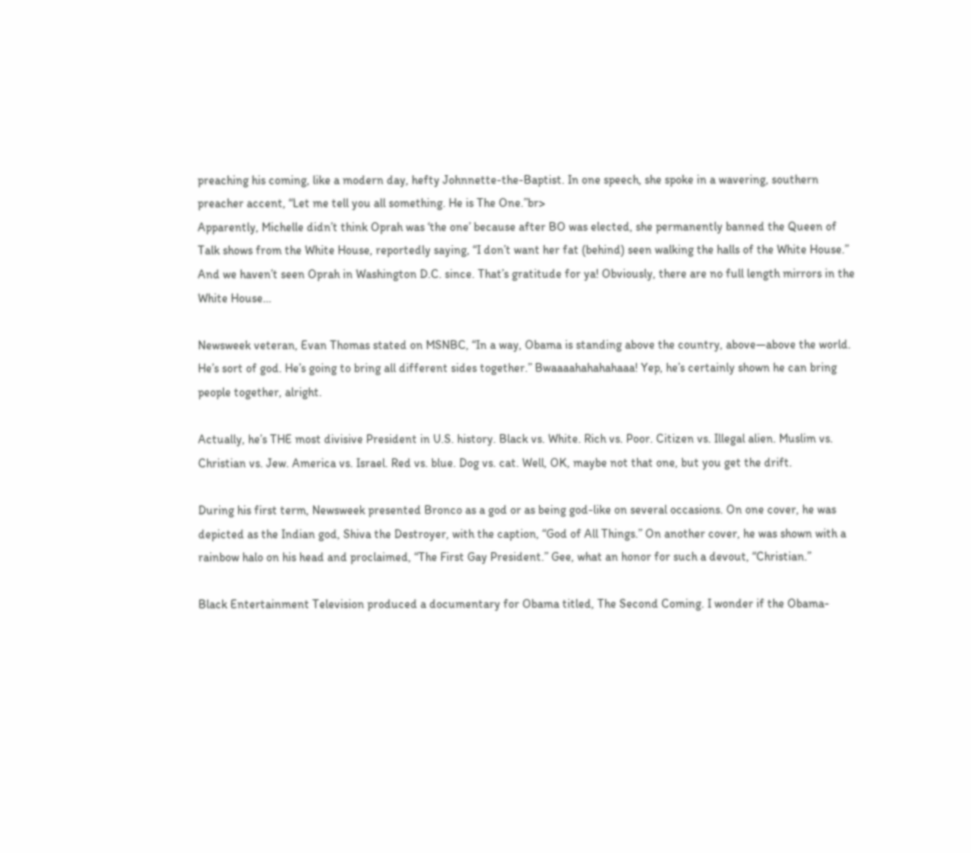preaching his coming, like a modern day, hefty Johnnette-the-Baptist. In one speech, she spoke in a wavering, southern preacher accent, “Let me tell you all something. He is The One.”br>
Apparently, Michelle didn’t think Oprah was ‘the one’ because after BO was elected, she permanently banned the Queen of Talk shows from the White House, reportedly saying, “I don’t want her fat (behind) seen walking the halls of the White House.” And we haven’t seen Oprah in Washington D.C. since. That’s gratitude for ya! Obviously, there are no full length mirrors in the White House…

Newsweek veteran, Evan Thomas stated on MSNBC, “In a way, Obama is standing above the country, above—above the world. He’s sort of god. He’s going to bring all different sides together.” Bwaaaahahahahaaa! Yep, he’s certainly shown he can bring people together, alright.

Actually, he’s THE most divisive President in U.S. history. Black vs. White. Rich vs. Poor. Citizen vs. Illegal alien. Muslim vs. Christian vs. Jew. America vs. Israel. Red vs. blue. Dog vs. cat. Well, OK, maybe not that one, but you get the drift.

During his first term, Newsweek presented Bronco as a god or as being god-like on several occasions. On one cover, he was depicted as the Indian god, Shiva the Destroyer, with the caption, “God of All Things.” On another cover, he was shown with a rainbow halo on his head and proclaimed, “The First Gay President.” Gee, what an honor for such a devout, “Christian.”

Black Entertainment Television produced a documentary for Obama titled, The Second Coming. I wonder if the Obama-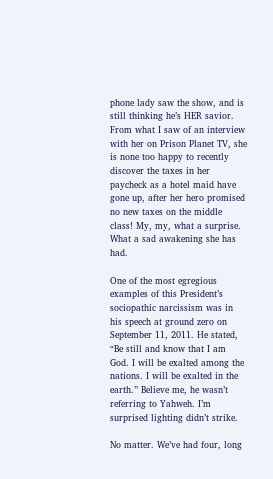phone lady saw the show, and is still thinking he’s HER savior. From what I saw of an interview with her on Prison Planet TV, she is none too happy to recently discover the taxes in her paycheck as a hotel maid have gone up, after her hero promised no new taxes on the middle class! My, my, what a surprise. What a sad awakening she has had.

One of the most egregious examples of this President’s sociopathic narcissism was in his speech at ground zero on September 11, 2011. He stated, “Be still and know that I am God. I will be exalted among the nations. I will be exalted in the earth.” Believe me, he wasn’t referring to Yahweh. I’m surprised lighting didn’t strike.

No matter. We’ve had four, long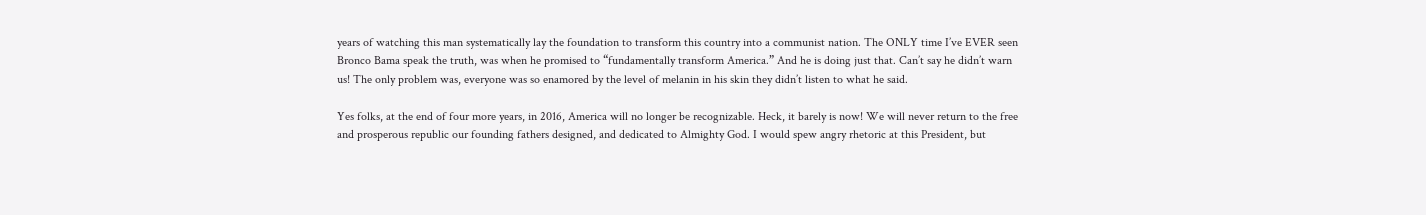years of watching this man systematically lay the foundation to transform this country into a communist nation. The ONLY time I’ve EVER seen Bronco Bama speak the truth, was when he promised to “fundamentally transform America.” And he is doing just that. Can’t say he didn’t warn us! The only problem was, everyone was so enamored by the level of melanin in his skin they didn’t listen to what he said.

Yes folks, at the end of four more years, in 2016, America will no longer be recognizable. Heck, it barely is now! We will never return to the free and prosperous republic our founding fathers designed, and dedicated to Almighty God. I would spew angry rhetoric at this President, but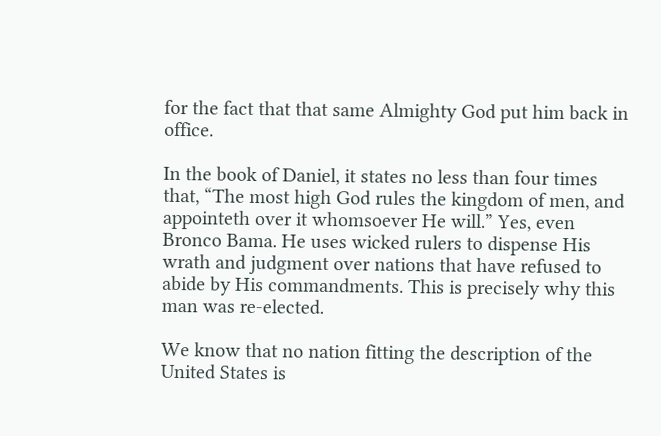for the fact that that same Almighty God put him back in office.

In the book of Daniel, it states no less than four times that, “The most high God rules the kingdom of men, and appointeth over it whomsoever He will.” Yes, even Bronco Bama. He uses wicked rulers to dispense His wrath and judgment over nations that have refused to abide by His commandments. This is precisely why this man was re-elected.

We know that no nation fitting the description of the United States is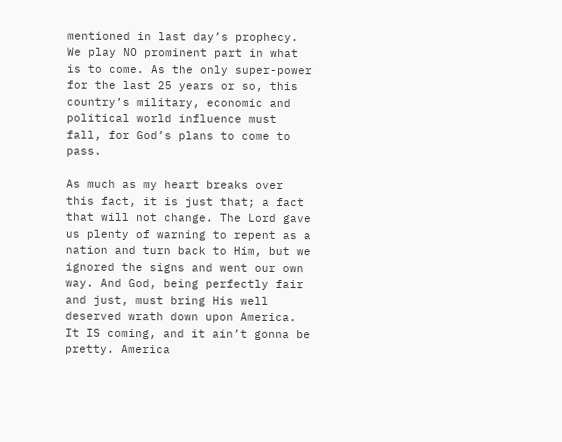mentioned in last day’s prophecy. We play NO prominent part in what is to come. As the only super-power for the last 25 years or so, this country’s military, economic and political world influence must fall, for God’s plans to come to pass.

As much as my heart breaks over this fact, it is just that; a fact that will not change. The Lord gave us plenty of warning to repent as a nation and turn back to Him, but we ignored the signs and went our own way. And God, being perfectly fair and just, must bring His well deserved wrath down upon America. It IS coming, and it ain’t gonna be pretty. America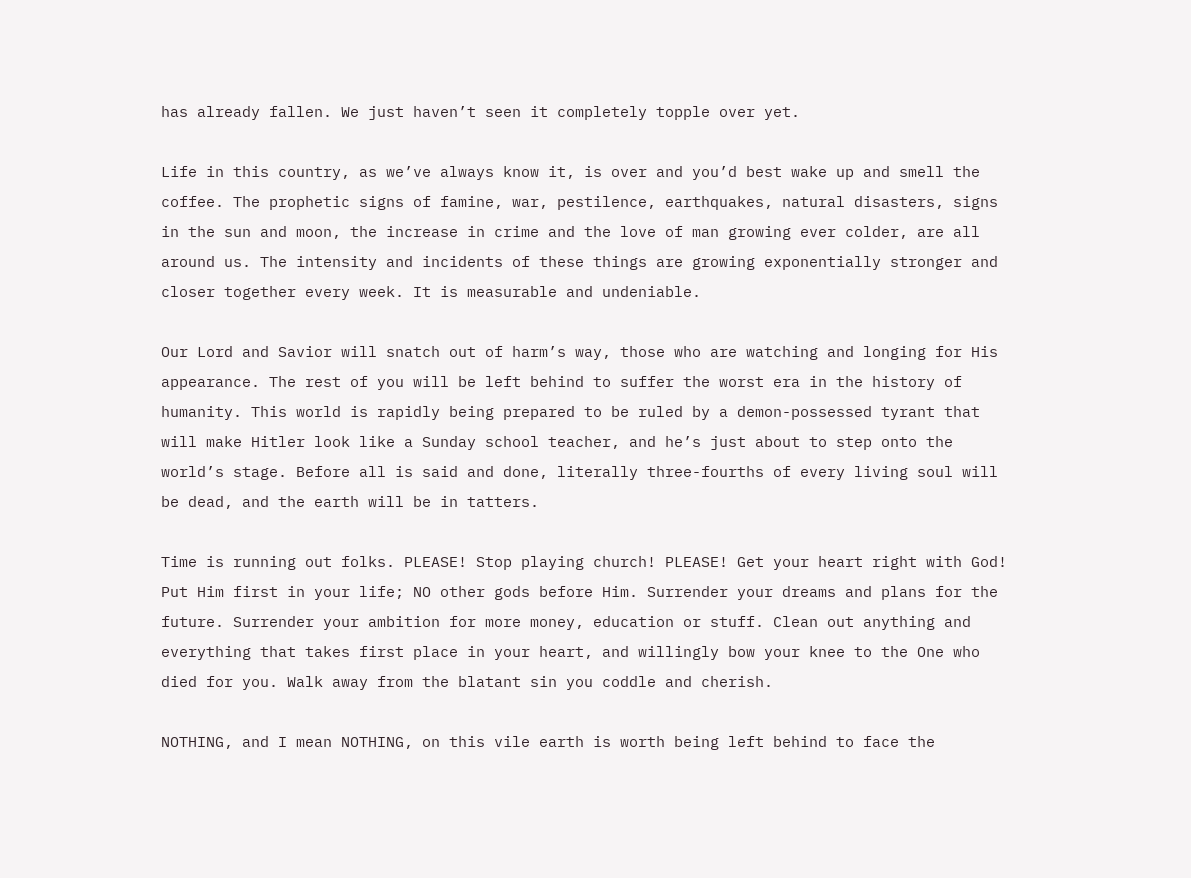has already fallen. We just haven’t seen it completely topple over yet.

Life in this country, as we’ve always know it, is over and you’d best wake up and smell the coffee. The prophetic signs of famine, war, pestilence, earthquakes, natural disasters, signs in the sun and moon, the increase in crime and the love of man growing ever colder, are all around us. The intensity and incidents of these things are growing exponentially stronger and closer together every week. It is measurable and undeniable.

Our Lord and Savior will snatch out of harm’s way, those who are watching and longing for His appearance. The rest of you will be left behind to suffer the worst era in the history of humanity. This world is rapidly being prepared to be ruled by a demon-possessed tyrant that will make Hitler look like a Sunday school teacher, and he’s just about to step onto the world’s stage. Before all is said and done, literally three-fourths of every living soul will be dead, and the earth will be in tatters.

Time is running out folks. PLEASE! Stop playing church! PLEASE! Get your heart right with God! Put Him first in your life; NO other gods before Him. Surrender your dreams and plans for the future. Surrender your ambition for more money, education or stuff. Clean out anything and everything that takes first place in your heart, and willingly bow your knee to the One who died for you. Walk away from the blatant sin you coddle and cherish.

NOTHING, and I mean NOTHING, on this vile earth is worth being left behind to face the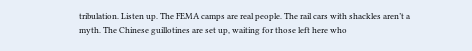tribulation. Listen up. The FEMA camps are real people. The rail cars with shackles aren’t a myth. The Chinese guillotines are set up, waiting for those left here who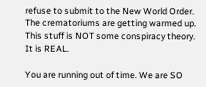refuse to submit to the New World Order. The crematoriums are getting warmed up. This stuff is NOT some conspiracy theory. It is REAL.

You are running out of time. We are SO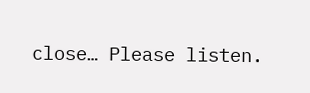close… Please listen.